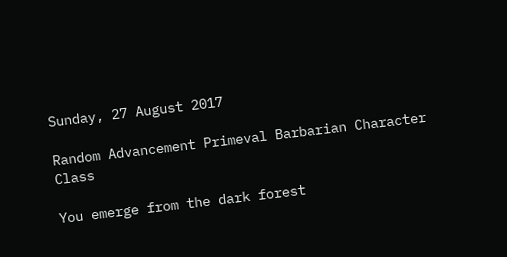Sunday, 27 August 2017

Random Advancement Primeval Barbarian Character Class

You emerge from the dark forest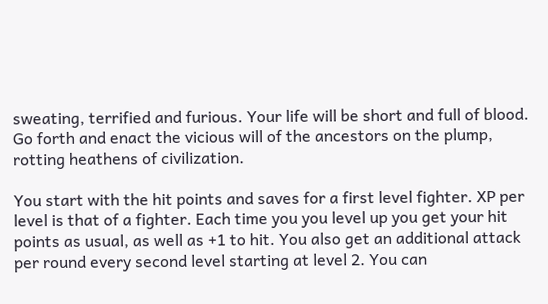sweating, terrified and furious. Your life will be short and full of blood. Go forth and enact the vicious will of the ancestors on the plump, rotting heathens of civilization.

You start with the hit points and saves for a first level fighter. XP per level is that of a fighter. Each time you you level up you get your hit points as usual, as well as +1 to hit. You also get an additional attack per round every second level starting at level 2. You can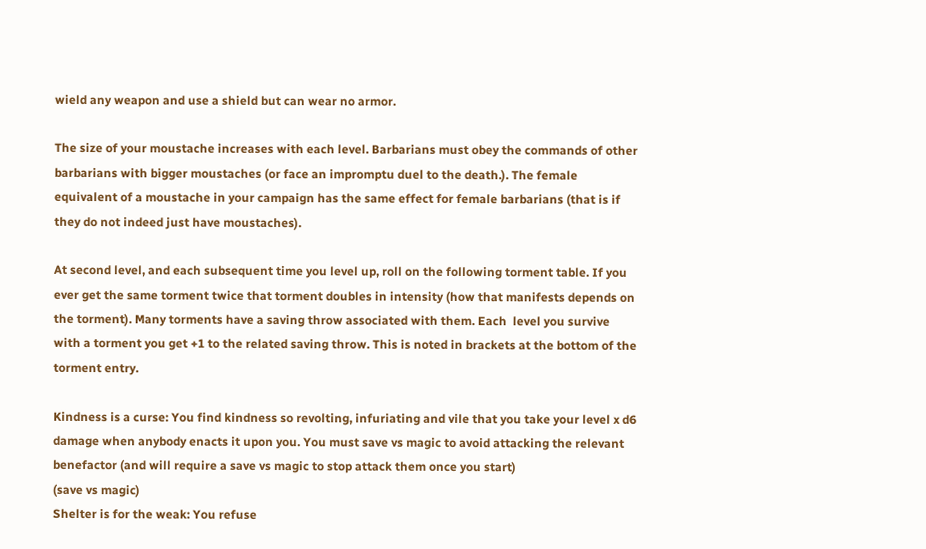wield any weapon and use a shield but can wear no armor.

The size of your moustache increases with each level. Barbarians must obey the commands of other barbarians with bigger moustaches (or face an impromptu duel to the death.). The female equivalent of a moustache in your campaign has the same effect for female barbarians (that is if they do not indeed just have moustaches).

At second level, and each subsequent time you level up, roll on the following torment table. If you ever get the same torment twice that torment doubles in intensity (how that manifests depends on the torment). Many torments have a saving throw associated with them. Each  level you survive with a torment you get +1 to the related saving throw. This is noted in brackets at the bottom of the torment entry.

Kindness is a curse: You find kindness so revolting, infuriating and vile that you take your level x d6 damage when anybody enacts it upon you. You must save vs magic to avoid attacking the relevant benefactor (and will require a save vs magic to stop attack them once you start)
(save vs magic)
Shelter is for the weak: You refuse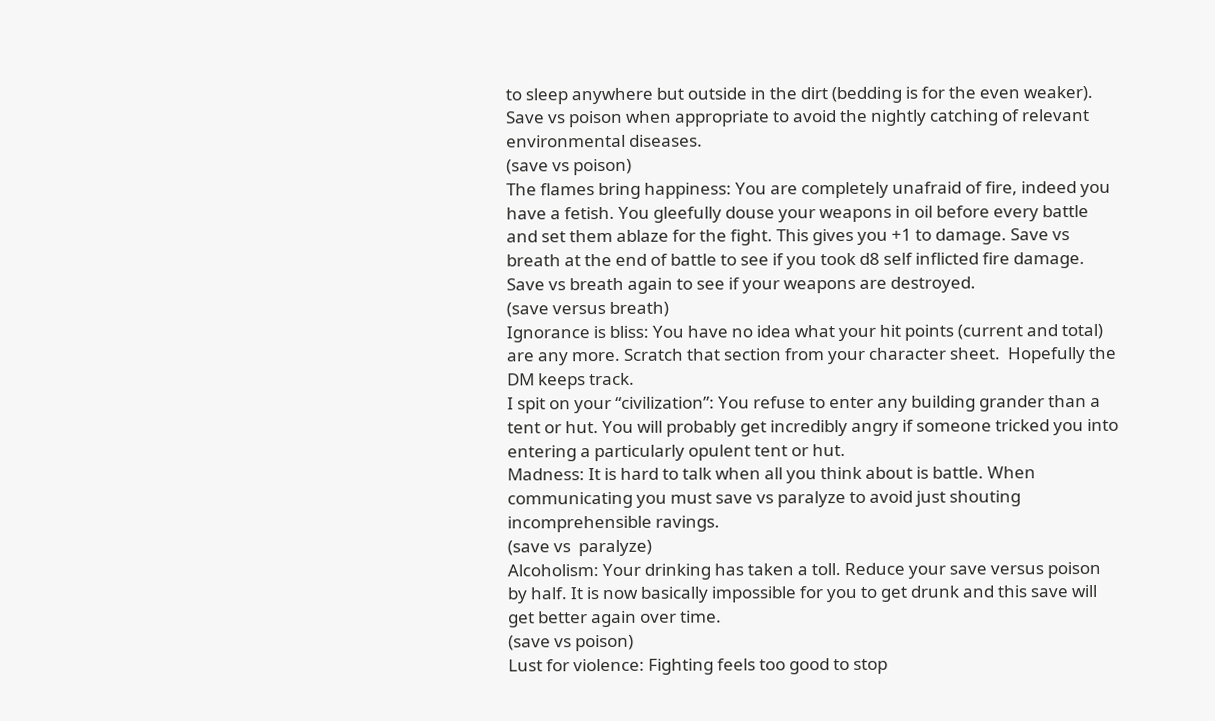to sleep anywhere but outside in the dirt (bedding is for the even weaker). Save vs poison when appropriate to avoid the nightly catching of relevant environmental diseases.
(save vs poison)
The flames bring happiness: You are completely unafraid of fire, indeed you have a fetish. You gleefully douse your weapons in oil before every battle and set them ablaze for the fight. This gives you +1 to damage. Save vs breath at the end of battle to see if you took d8 self inflicted fire damage. Save vs breath again to see if your weapons are destroyed.
(save versus breath)
Ignorance is bliss: You have no idea what your hit points (current and total) are any more. Scratch that section from your character sheet.  Hopefully the DM keeps track.
I spit on your “civilization”: You refuse to enter any building grander than a tent or hut. You will probably get incredibly angry if someone tricked you into entering a particularly opulent tent or hut.
Madness: It is hard to talk when all you think about is battle. When communicating you must save vs paralyze to avoid just shouting incomprehensible ravings.
(save vs  paralyze)
Alcoholism: Your drinking has taken a toll. Reduce your save versus poison by half. It is now basically impossible for you to get drunk and this save will get better again over time.
(save vs poison)
Lust for violence: Fighting feels too good to stop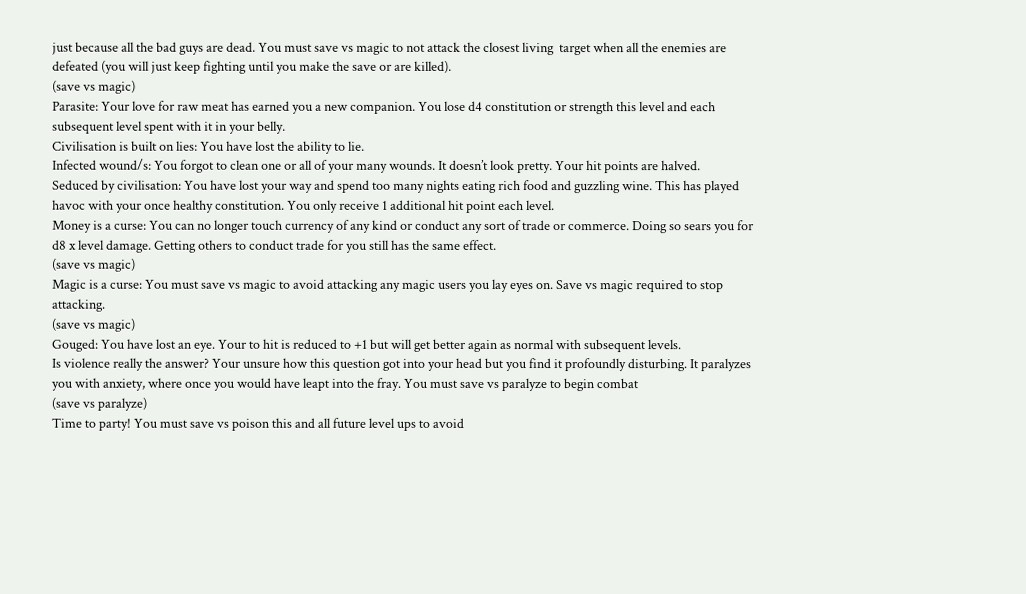just because all the bad guys are dead. You must save vs magic to not attack the closest living  target when all the enemies are defeated (you will just keep fighting until you make the save or are killed).
(save vs magic)
Parasite: Your love for raw meat has earned you a new companion. You lose d4 constitution or strength this level and each subsequent level spent with it in your belly.
Civilisation is built on lies: You have lost the ability to lie.
Infected wound/s: You forgot to clean one or all of your many wounds. It doesn’t look pretty. Your hit points are halved.
Seduced by civilisation: You have lost your way and spend too many nights eating rich food and guzzling wine. This has played havoc with your once healthy constitution. You only receive 1 additional hit point each level.
Money is a curse: You can no longer touch currency of any kind or conduct any sort of trade or commerce. Doing so sears you for d8 x level damage. Getting others to conduct trade for you still has the same effect.
(save vs magic)
Magic is a curse: You must save vs magic to avoid attacking any magic users you lay eyes on. Save vs magic required to stop attacking.
(save vs magic)
Gouged: You have lost an eye. Your to hit is reduced to +1 but will get better again as normal with subsequent levels.
Is violence really the answer? Your unsure how this question got into your head but you find it profoundly disturbing. It paralyzes you with anxiety, where once you would have leapt into the fray. You must save vs paralyze to begin combat
(save vs paralyze)
Time to party! You must save vs poison this and all future level ups to avoid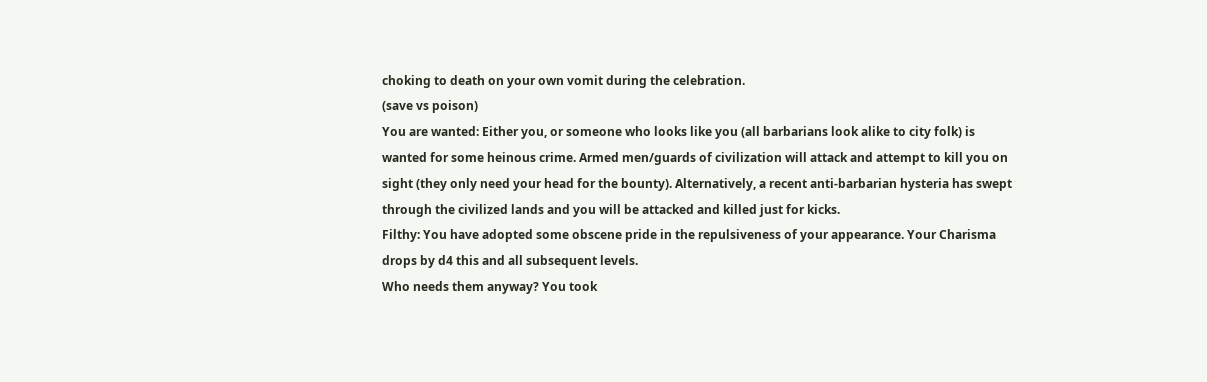choking to death on your own vomit during the celebration.
(save vs poison)
You are wanted: Either you, or someone who looks like you (all barbarians look alike to city folk) is wanted for some heinous crime. Armed men/guards of civilization will attack and attempt to kill you on sight (they only need your head for the bounty). Alternatively, a recent anti-barbarian hysteria has swept through the civilized lands and you will be attacked and killed just for kicks.
Filthy: You have adopted some obscene pride in the repulsiveness of your appearance. Your Charisma drops by d4 this and all subsequent levels.
Who needs them anyway? You took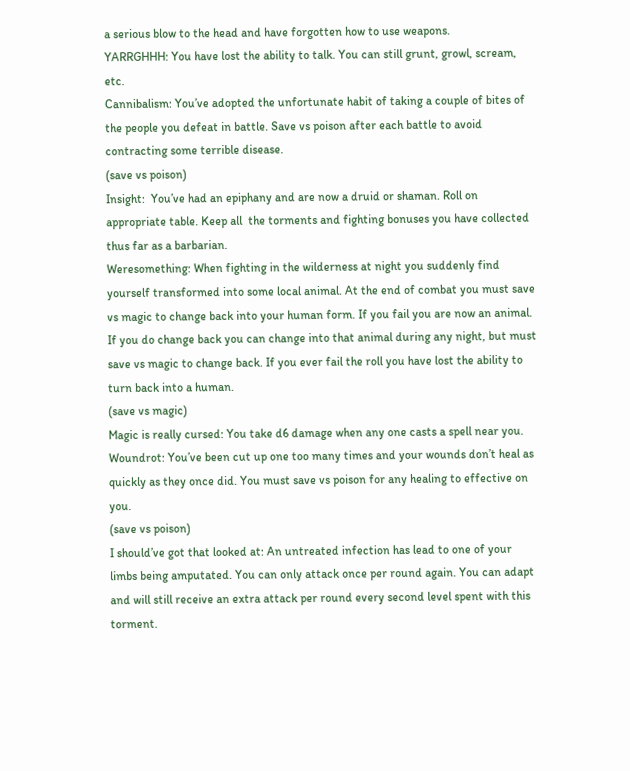a serious blow to the head and have forgotten how to use weapons.
YARRGHHH: You have lost the ability to talk. You can still grunt, growl, scream, etc.
Cannibalism: You’ve adopted the unfortunate habit of taking a couple of bites of the people you defeat in battle. Save vs poison after each battle to avoid contracting some terrible disease.
(save vs poison)
Insight:  You’ve had an epiphany and are now a druid or shaman. Roll on appropriate table. Keep all  the torments and fighting bonuses you have collected thus far as a barbarian.
Weresomething: When fighting in the wilderness at night you suddenly find yourself transformed into some local animal. At the end of combat you must save vs magic to change back into your human form. If you fail you are now an animal. If you do change back you can change into that animal during any night, but must save vs magic to change back. If you ever fail the roll you have lost the ability to turn back into a human.
(save vs magic)
Magic is really cursed: You take d6 damage when any one casts a spell near you.
Woundrot: You’ve been cut up one too many times and your wounds don’t heal as quickly as they once did. You must save vs poison for any healing to effective on you.
(save vs poison)
I should’ve got that looked at: An untreated infection has lead to one of your limbs being amputated. You can only attack once per round again. You can adapt and will still receive an extra attack per round every second level spent with this torment.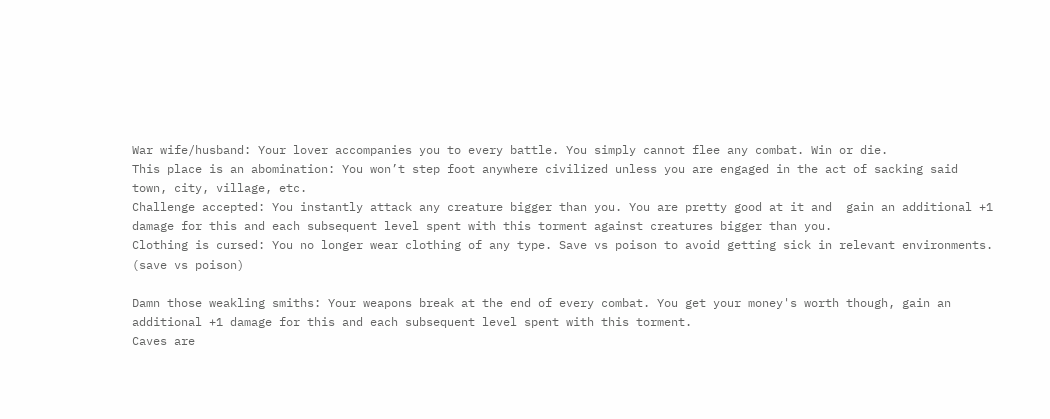War wife/husband: Your lover accompanies you to every battle. You simply cannot flee any combat. Win or die.
This place is an abomination: You won’t step foot anywhere civilized unless you are engaged in the act of sacking said town, city, village, etc.
Challenge accepted: You instantly attack any creature bigger than you. You are pretty good at it and  gain an additional +1 damage for this and each subsequent level spent with this torment against creatures bigger than you.
Clothing is cursed: You no longer wear clothing of any type. Save vs poison to avoid getting sick in relevant environments.
(save vs poison)

Damn those weakling smiths: Your weapons break at the end of every combat. You get your money's worth though, gain an additional +1 damage for this and each subsequent level spent with this torment.
Caves are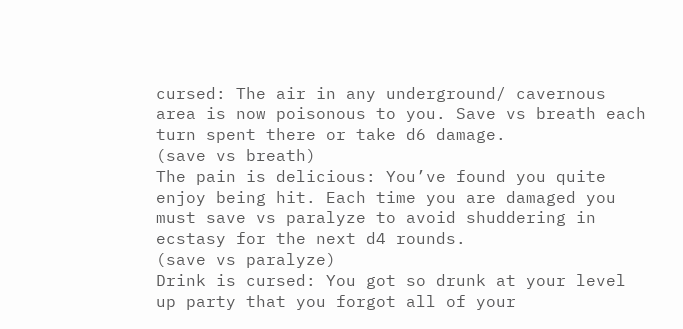cursed: The air in any underground/ cavernous area is now poisonous to you. Save vs breath each turn spent there or take d6 damage.
(save vs breath)
The pain is delicious: You’ve found you quite enjoy being hit. Each time you are damaged you must save vs paralyze to avoid shuddering in ecstasy for the next d4 rounds.
(save vs paralyze)
Drink is cursed: You got so drunk at your level up party that you forgot all of your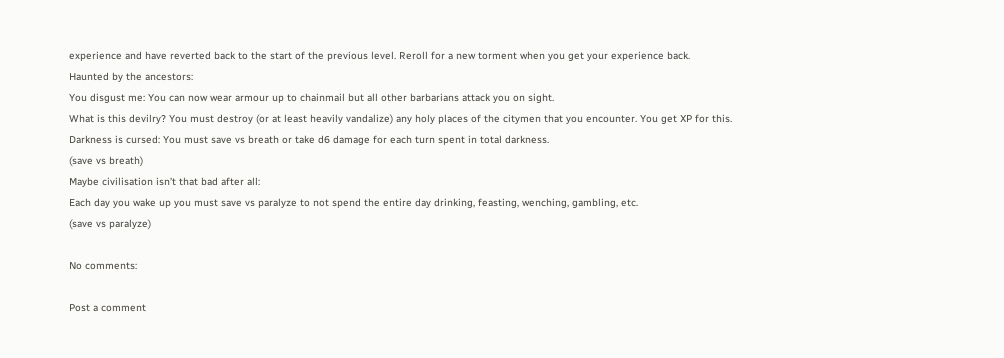experience and have reverted back to the start of the previous level. Reroll for a new torment when you get your experience back.
Haunted by the ancestors:
You disgust me: You can now wear armour up to chainmail but all other barbarians attack you on sight.
What is this devilry? You must destroy (or at least heavily vandalize) any holy places of the citymen that you encounter. You get XP for this.
Darkness is cursed: You must save vs breath or take d6 damage for each turn spent in total darkness.
(save vs breath)
Maybe civilisation isn’t that bad after all:
Each day you wake up you must save vs paralyze to not spend the entire day drinking, feasting, wenching, gambling, etc.
(save vs paralyze)

No comments:

Post a comment